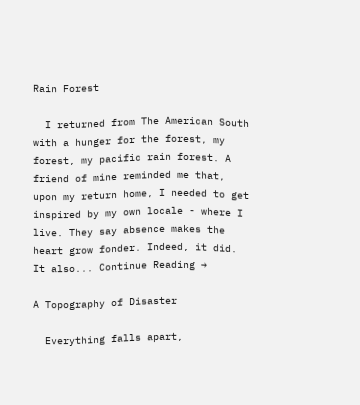Rain Forest

  I returned from The American South with a hunger for the forest, my forest, my pacific rain forest. A friend of mine reminded me that, upon my return home, I needed to get inspired by my own locale - where I live. They say absence makes the heart grow fonder. Indeed, it did. It also... Continue Reading →

A Topography of Disaster

  Everything falls apart,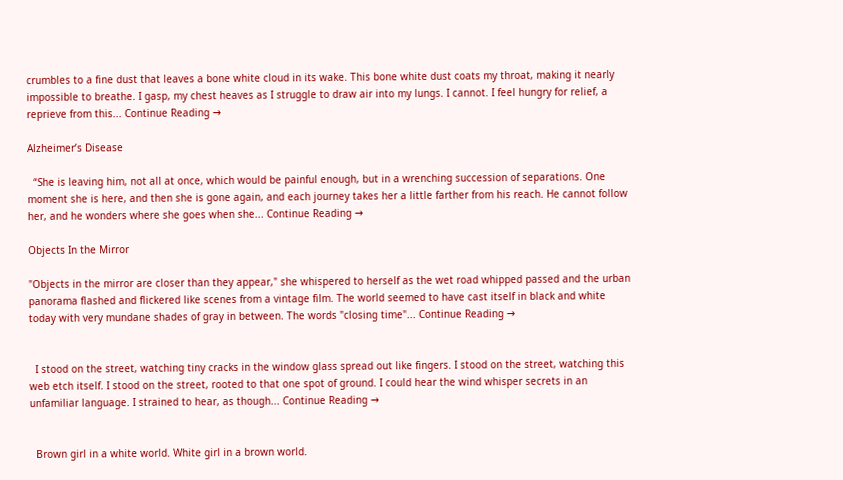crumbles to a fine dust that leaves a bone white cloud in its wake. This bone white dust coats my throat, making it nearly impossible to breathe. I gasp, my chest heaves as I struggle to draw air into my lungs. I cannot. I feel hungry for relief, a reprieve from this... Continue Reading →

Alzheimer’s Disease

  “She is leaving him, not all at once, which would be painful enough, but in a wrenching succession of separations. One moment she is here, and then she is gone again, and each journey takes her a little farther from his reach. He cannot follow her, and he wonders where she goes when she... Continue Reading →

Objects In the Mirror

"Objects in the mirror are closer than they appear," she whispered to herself as the wet road whipped passed and the urban panorama flashed and flickered like scenes from a vintage film. The world seemed to have cast itself in black and white today with very mundane shades of gray in between. The words "closing time"... Continue Reading →


  I stood on the street, watching tiny cracks in the window glass spread out like fingers. I stood on the street, watching this web etch itself. I stood on the street, rooted to that one spot of ground. I could hear the wind whisper secrets in an unfamiliar language. I strained to hear, as though... Continue Reading →


  Brown girl in a white world. White girl in a brown world.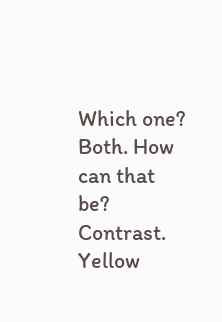Which one? Both. How can that be? Contrast. Yellow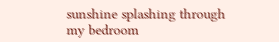sunshine splashing through my bedroom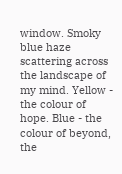window. Smoky blue haze scattering across the landscape of my mind. Yellow - the colour of hope. Blue - the colour of beyond, the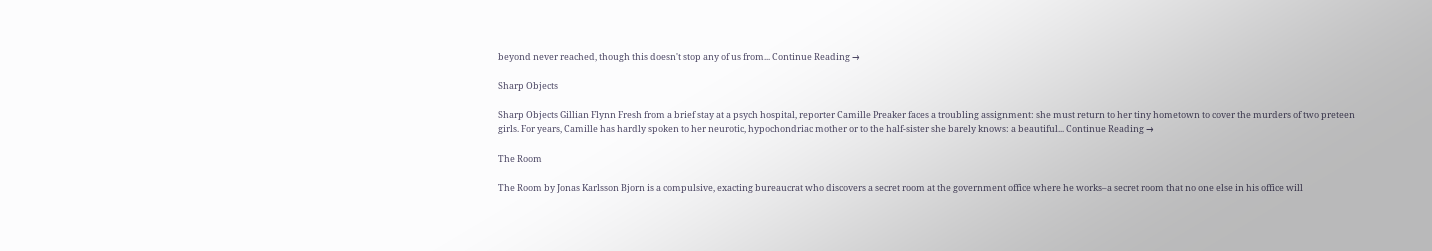beyond never reached, though this doesn't stop any of us from... Continue Reading →

Sharp Objects

Sharp Objects Gillian Flynn Fresh from a brief stay at a psych hospital, reporter Camille Preaker faces a troubling assignment: she must return to her tiny hometown to cover the murders of two preteen girls. For years, Camille has hardly spoken to her neurotic, hypochondriac mother or to the half-sister she barely knows: a beautiful... Continue Reading →

The Room

The Room by Jonas Karlsson Bjorn is a compulsive, exacting bureaucrat who discovers a secret room at the government office where he works–a secret room that no one else in his office will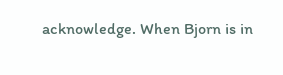acknowledge. When Bjorn is in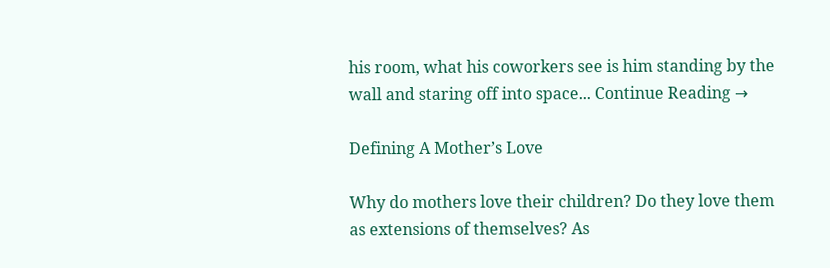his room, what his coworkers see is him standing by the wall and staring off into space... Continue Reading →

Defining A Mother’s Love

Why do mothers love their children? Do they love them as extensions of themselves? As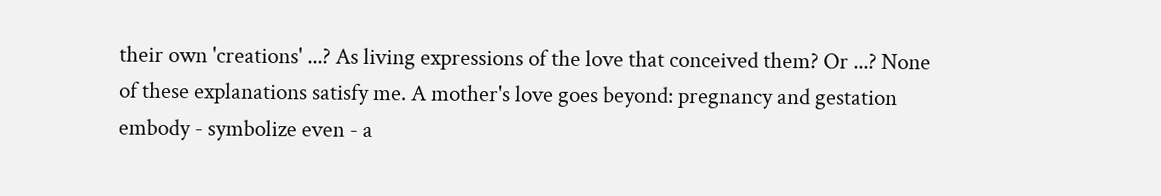their own 'creations' ...? As living expressions of the love that conceived them? Or ...? None of these explanations satisfy me. A mother's love goes beyond: pregnancy and gestation embody - symbolize even - a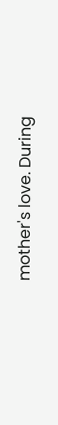mother's love. During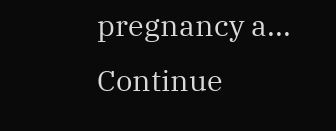pregnancy a... Continue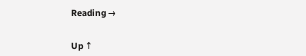Reading →


Up ↑